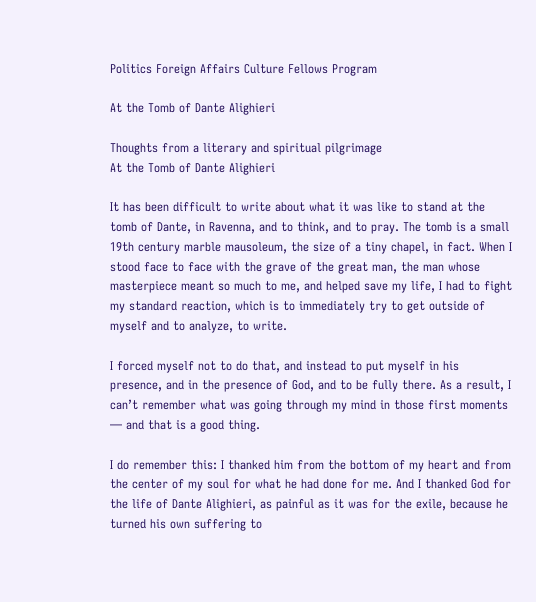Politics Foreign Affairs Culture Fellows Program

At the Tomb of Dante Alighieri

Thoughts from a literary and spiritual pilgrimage
At the Tomb of Dante Alighieri

It has been difficult to write about what it was like to stand at the tomb of Dante, in Ravenna, and to think, and to pray. The tomb is a small 19th century marble mausoleum, the size of a tiny chapel, in fact. When I stood face to face with the grave of the great man, the man whose masterpiece meant so much to me, and helped save my life, I had to fight my standard reaction, which is to immediately try to get outside of myself and to analyze, to write.

I forced myself not to do that, and instead to put myself in his presence, and in the presence of God, and to be fully there. As a result, I can’t remember what was going through my mind in those first moments — and that is a good thing.

I do remember this: I thanked him from the bottom of my heart and from the center of my soul for what he had done for me. And I thanked God for the life of Dante Alighieri, as painful as it was for the exile, because he turned his own suffering to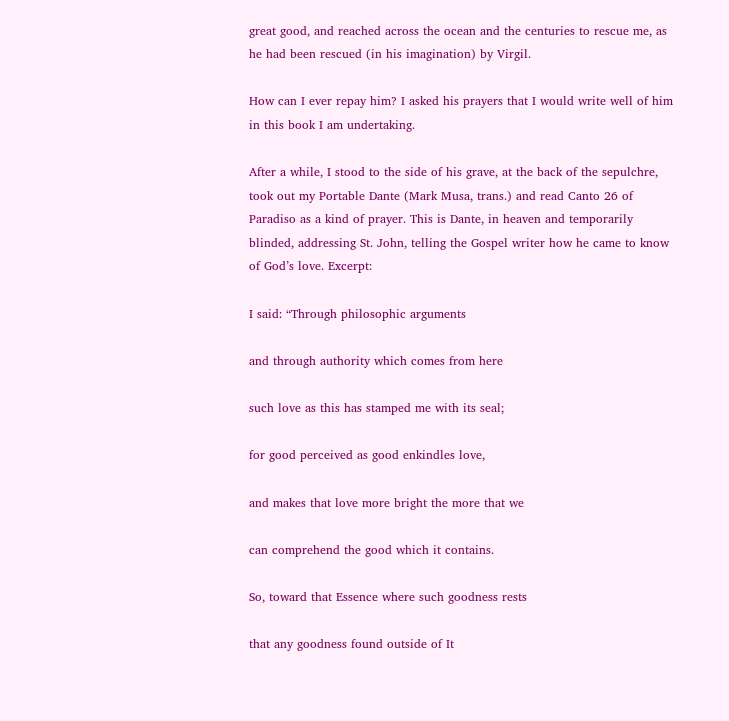great good, and reached across the ocean and the centuries to rescue me, as he had been rescued (in his imagination) by Virgil.

How can I ever repay him? I asked his prayers that I would write well of him in this book I am undertaking.

After a while, I stood to the side of his grave, at the back of the sepulchre, took out my Portable Dante (Mark Musa, trans.) and read Canto 26 of Paradiso as a kind of prayer. This is Dante, in heaven and temporarily blinded, addressing St. John, telling the Gospel writer how he came to know of God’s love. Excerpt:

I said: “Through philosophic arguments

and through authority which comes from here

such love as this has stamped me with its seal;

for good perceived as good enkindles love,

and makes that love more bright the more that we

can comprehend the good which it contains.

So, toward that Essence where such goodness rests

that any goodness found outside of It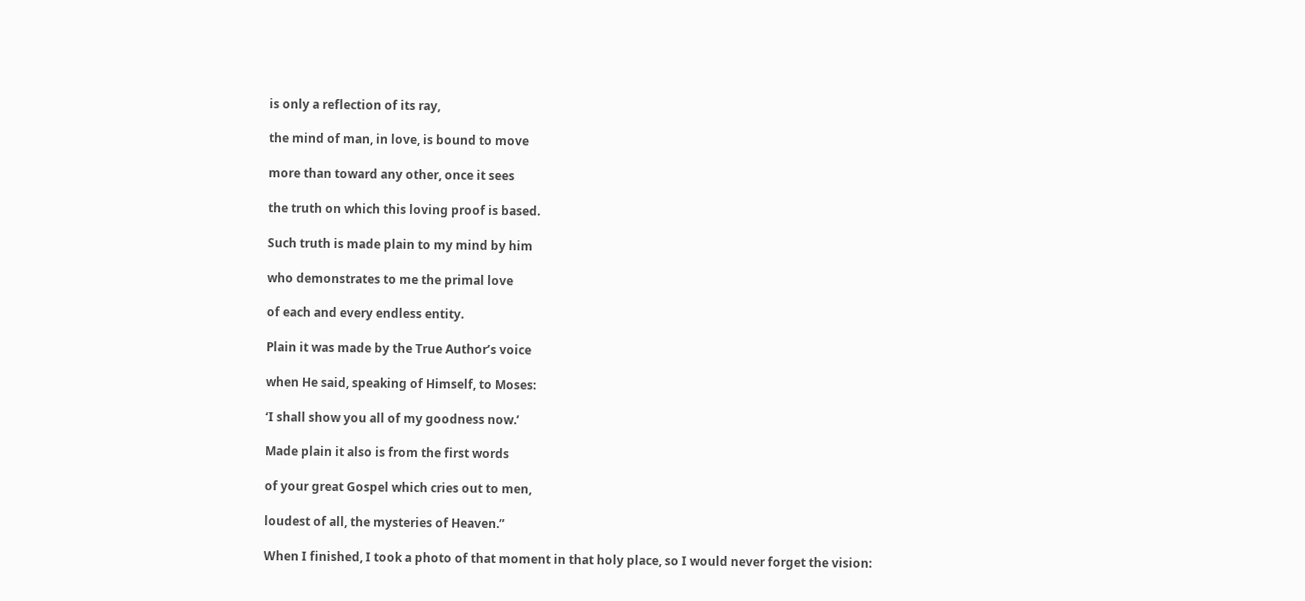is only a reflection of its ray,

the mind of man, in love, is bound to move

more than toward any other, once it sees

the truth on which this loving proof is based.

Such truth is made plain to my mind by him

who demonstrates to me the primal love

of each and every endless entity.

Plain it was made by the True Author’s voice

when He said, speaking of Himself, to Moses:

‘I shall show you all of my goodness now.’

Made plain it also is from the first words

of your great Gospel which cries out to men,

loudest of all, the mysteries of Heaven.”

When I finished, I took a photo of that moment in that holy place, so I would never forget the vision: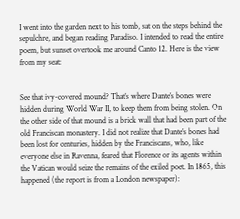I went into the garden next to his tomb, sat on the steps behind the sepulchre, and began reading Paradiso. I intended to read the entire poem, but sunset overtook me around Canto 12. Here is the view from my seat:


See that ivy-covered mound? That’s where Dante’s bones were hidden during World War II, to keep them from being stolen. On the other side of that mound is a brick wall that had been part of the old Franciscan monastery. I did not realize that Dante’s bones had been lost for centuries, hidden by the Franciscans, who, like everyone else in Ravenna, feared that Florence or its agents within the Vatican would seize the remains of the exiled poet. In 1865, this happened (the report is from a London newspaper):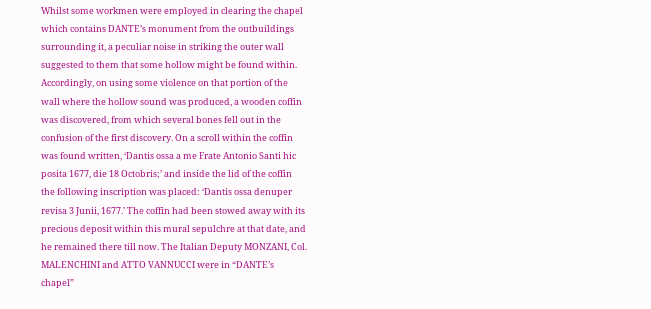Whilst some workmen were employed in clearing the chapel which contains DANTE’s monument from the outbuildings surrounding it, a peculiar noise in striking the outer wall suggested to them that some hollow might be found within. Accordingly, on using some violence on that portion of the wall where the hollow sound was produced, a wooden coffin was discovered, from which several bones fell out in the confusion of the first discovery. On a scroll within the coffin was found written, ‘Dantis ossa a me Frate Antonio Santi hic posita 1677, die 18 Octobris;’ and inside the lid of the coffin the following inscription was placed: ‘Dantis ossa denuper revisa 3 Junii, 1677.’ The coffin had been stowed away with its precious deposit within this mural sepulchre at that date, and he remained there till now. The Italian Deputy MONZANI, Col. MALENCHINI and ATTO VANNUCCI were in “DANTE’s chapel”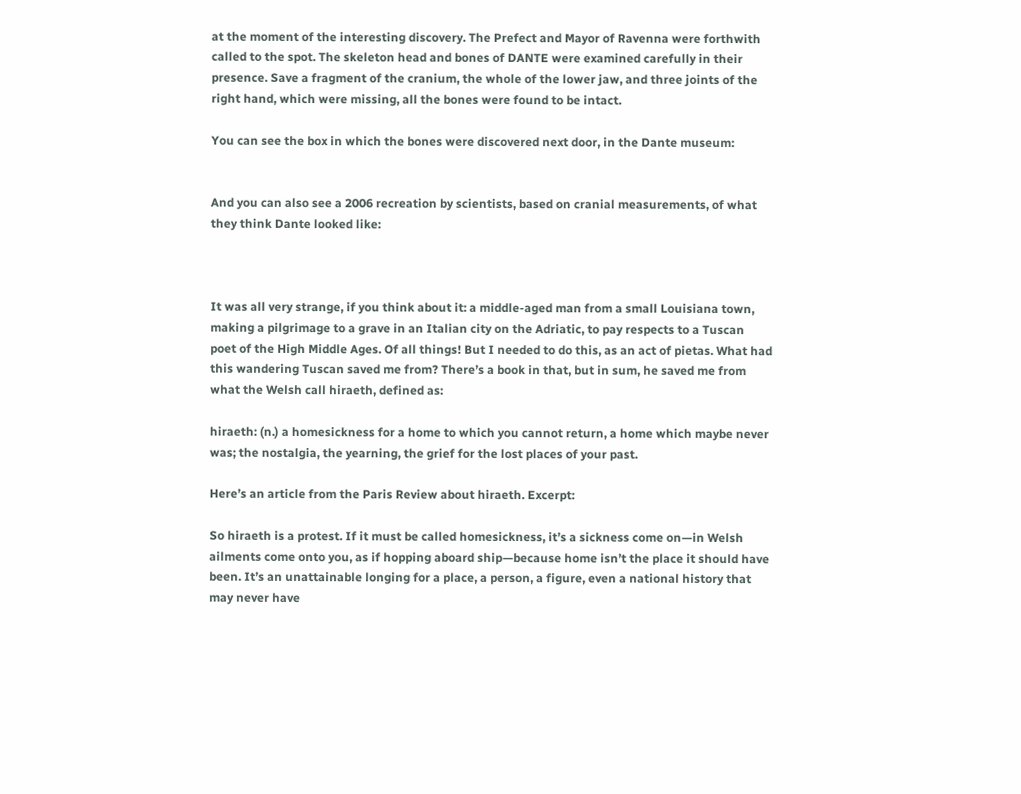at the moment of the interesting discovery. The Prefect and Mayor of Ravenna were forthwith called to the spot. The skeleton head and bones of DANTE were examined carefully in their presence. Save a fragment of the cranium, the whole of the lower jaw, and three joints of the right hand, which were missing, all the bones were found to be intact.

You can see the box in which the bones were discovered next door, in the Dante museum:


And you can also see a 2006 recreation by scientists, based on cranial measurements, of what they think Dante looked like:



It was all very strange, if you think about it: a middle-aged man from a small Louisiana town, making a pilgrimage to a grave in an Italian city on the Adriatic, to pay respects to a Tuscan poet of the High Middle Ages. Of all things! But I needed to do this, as an act of pietas. What had this wandering Tuscan saved me from? There’s a book in that, but in sum, he saved me from what the Welsh call hiraeth, defined as:

hiraeth: (n.) a homesickness for a home to which you cannot return, a home which maybe never was; the nostalgia, the yearning, the grief for the lost places of your past.

Here’s an article from the Paris Review about hiraeth. Excerpt:

So hiraeth is a protest. If it must be called homesickness, it’s a sickness come on—in Welsh ailments come onto you, as if hopping aboard ship—because home isn’t the place it should have been. It’s an unattainable longing for a place, a person, a figure, even a national history that may never have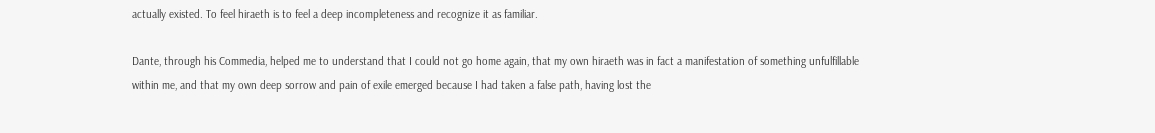actually existed. To feel hiraeth is to feel a deep incompleteness and recognize it as familiar.

Dante, through his Commedia, helped me to understand that I could not go home again, that my own hiraeth was in fact a manifestation of something unfulfillable within me, and that my own deep sorrow and pain of exile emerged because I had taken a false path, having lost the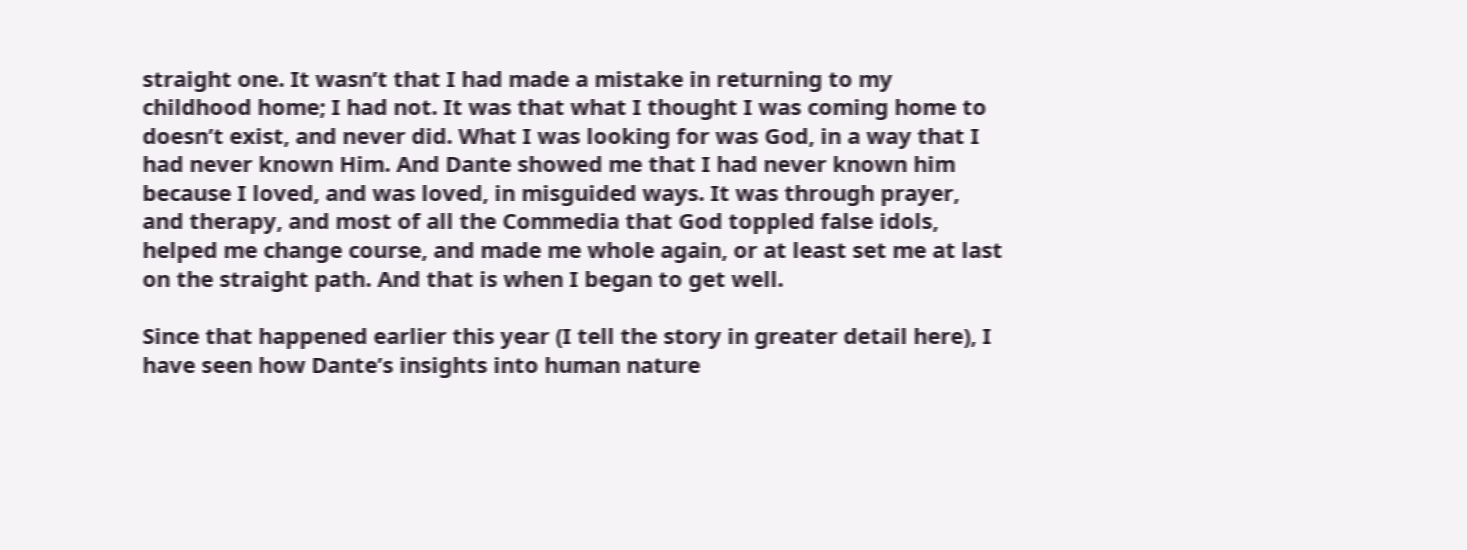straight one. It wasn’t that I had made a mistake in returning to my childhood home; I had not. It was that what I thought I was coming home to doesn’t exist, and never did. What I was looking for was God, in a way that I had never known Him. And Dante showed me that I had never known him because I loved, and was loved, in misguided ways. It was through prayer, and therapy, and most of all the Commedia that God toppled false idols, helped me change course, and made me whole again, or at least set me at last on the straight path. And that is when I began to get well.

Since that happened earlier this year (I tell the story in greater detail here), I have seen how Dante’s insights into human nature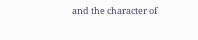and the character of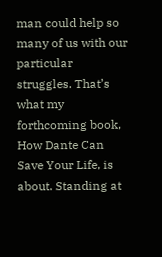man could help so many of us with our particular struggles. That’s what my forthcoming book, How Dante Can Save Your Life, is about. Standing at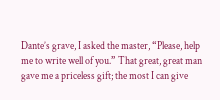Dante’s grave, I asked the master, “Please, help me to write well of you.” That great, great man gave me a priceless gift; the most I can give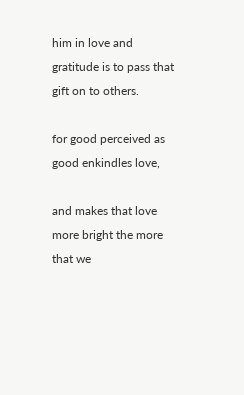him in love and gratitude is to pass that gift on to others.

for good perceived as good enkindles love,

and makes that love more bright the more that we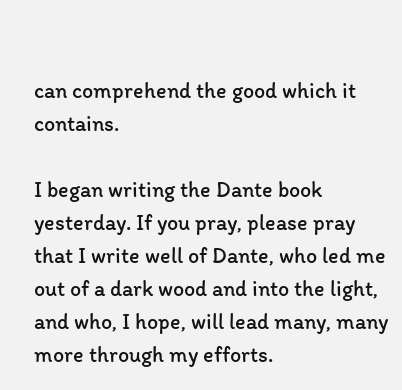can comprehend the good which it contains.

I began writing the Dante book yesterday. If you pray, please pray that I write well of Dante, who led me out of a dark wood and into the light, and who, I hope, will lead many, many more through my efforts.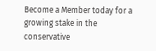Become a Member today for a growing stake in the conservative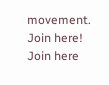movement.
Join here!
Join here